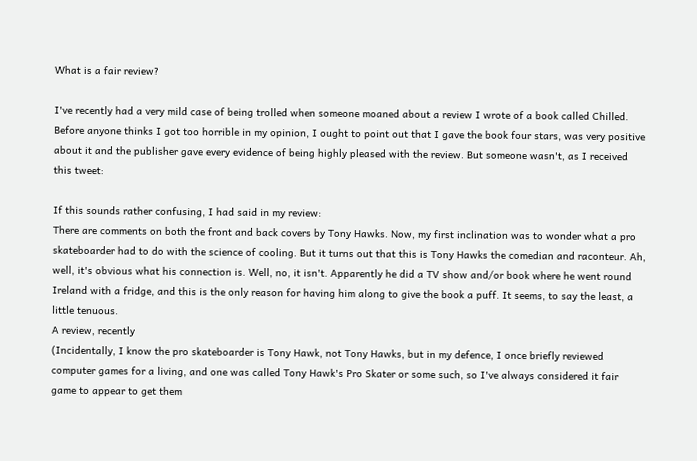What is a fair review?

I've recently had a very mild case of being trolled when someone moaned about a review I wrote of a book called Chilled. Before anyone thinks I got too horrible in my opinion, I ought to point out that I gave the book four stars, was very positive about it and the publisher gave every evidence of being highly pleased with the review. But someone wasn't, as I received this tweet:

If this sounds rather confusing, I had said in my review:
There are comments on both the front and back covers by Tony Hawks. Now, my first inclination was to wonder what a pro skateboarder had to do with the science of cooling. But it turns out that this is Tony Hawks the comedian and raconteur. Ah, well, it's obvious what his connection is. Well, no, it isn't. Apparently he did a TV show and/or book where he went round Ireland with a fridge, and this is the only reason for having him along to give the book a puff. It seems, to say the least, a little tenuous.
A review, recently
(Incidentally, I know the pro skateboarder is Tony Hawk, not Tony Hawks, but in my defence, I once briefly reviewed computer games for a living, and one was called Tony Hawk's Pro Skater or some such, so I've always considered it fair game to appear to get them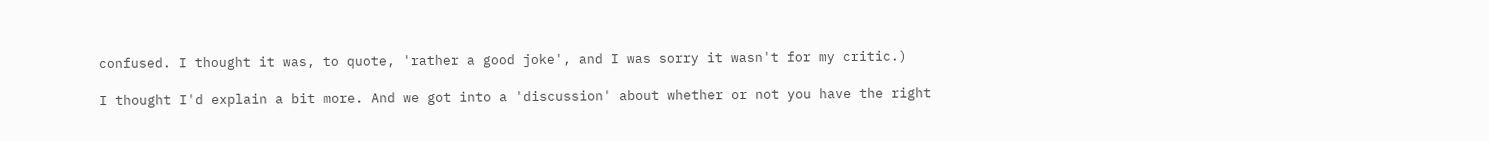confused. I thought it was, to quote, 'rather a good joke', and I was sorry it wasn't for my critic.)

I thought I'd explain a bit more. And we got into a 'discussion' about whether or not you have the right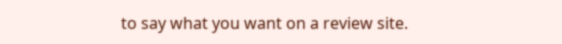to say what you want on a review site.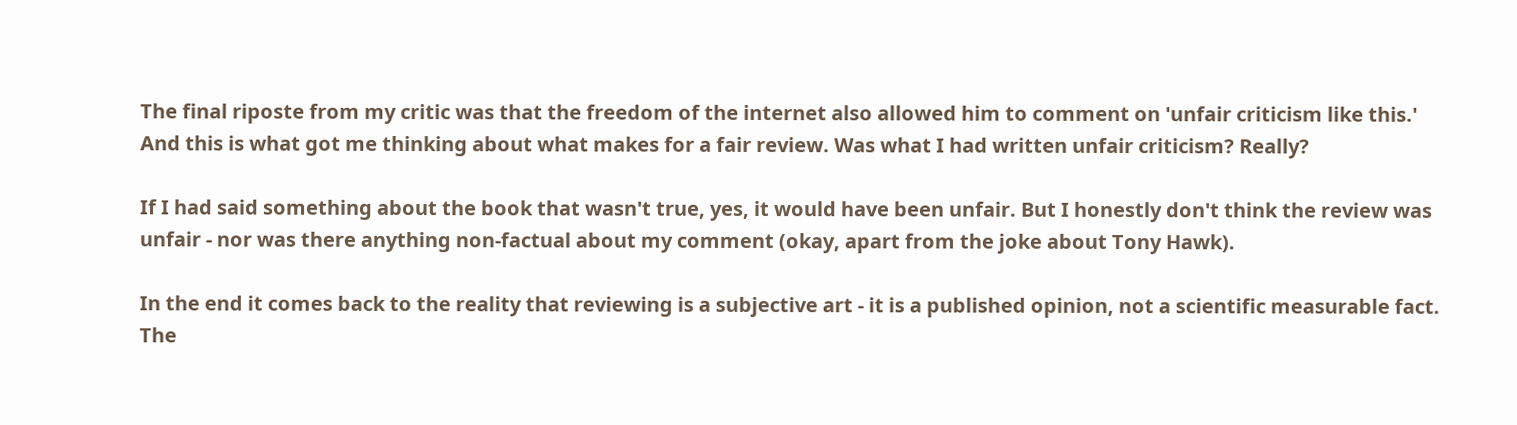The final riposte from my critic was that the freedom of the internet also allowed him to comment on 'unfair criticism like this.' And this is what got me thinking about what makes for a fair review. Was what I had written unfair criticism? Really?

If I had said something about the book that wasn't true, yes, it would have been unfair. But I honestly don't think the review was unfair - nor was there anything non-factual about my comment (okay, apart from the joke about Tony Hawk).

In the end it comes back to the reality that reviewing is a subjective art - it is a published opinion, not a scientific measurable fact. The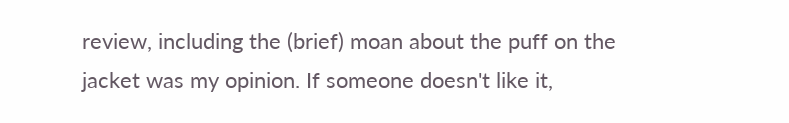review, including the (brief) moan about the puff on the jacket was my opinion. If someone doesn't like it,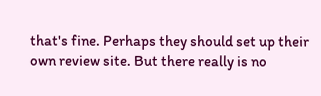that's fine. Perhaps they should set up their own review site. But there really is no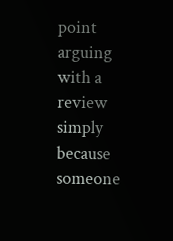point arguing with a review simply because someone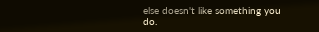else doesn't like something you do.